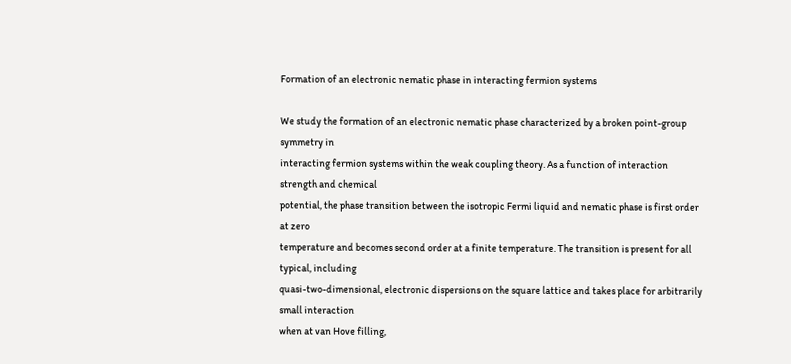Formation of an electronic nematic phase in interacting fermion systems

We study the formation of an electronic nematic phase characterized by a broken point-group symmetry in
interacting fermion systems within the weak coupling theory. As a function of interaction strength and chemical
potential, the phase transition between the isotropic Fermi liquid and nematic phase is first order at zero
temperature and becomes second order at a finite temperature. The transition is present for all typical, including
quasi-two-dimensional, electronic dispersions on the square lattice and takes place for arbitrarily small interaction
when at van Hove filling,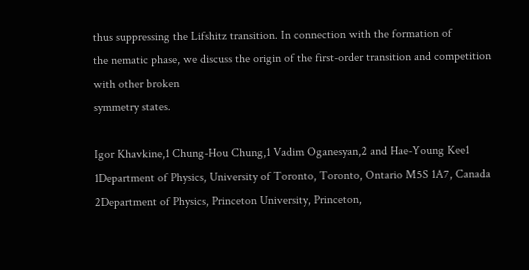thus suppressing the Lifshitz transition. In connection with the formation of
the nematic phase, we discuss the origin of the first-order transition and competition with other broken
symmetry states.

Igor Khavkine,1 Chung-Hou Chung,1 Vadim Oganesyan,2 and Hae-Young Kee1
1Department of Physics, University of Toronto, Toronto, Ontario M5S 1A7, Canada
2Department of Physics, Princeton University, Princeton,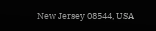New Jersey 08544, USA